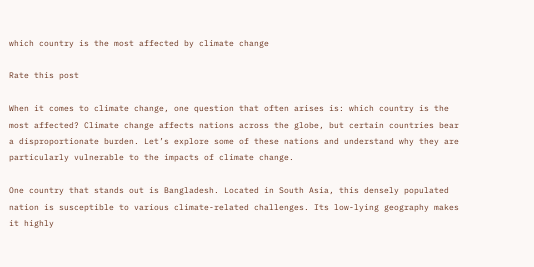which country is the most affected by climate change

Rate this post

When it comes to climate change, one question that often arises is: which country is the most affected? Climate change affects nations across the globe, but certain countries bear a disproportionate burden. Let’s explore some of these nations and understand why they are particularly vulnerable to the impacts of climate change.

One country that stands out is Bangladesh. Located in South Asia, this densely populated nation is susceptible to various climate-related challenges. Its low-lying geography makes it highly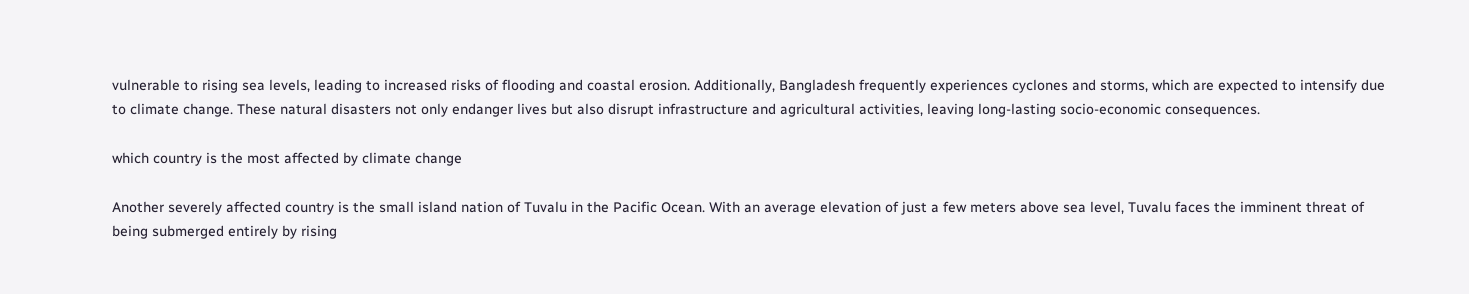vulnerable to rising sea levels, leading to increased risks of flooding and coastal erosion. Additionally, Bangladesh frequently experiences cyclones and storms, which are expected to intensify due to climate change. These natural disasters not only endanger lives but also disrupt infrastructure and agricultural activities, leaving long-lasting socio-economic consequences.

which country is the most affected by climate change

Another severely affected country is the small island nation of Tuvalu in the Pacific Ocean. With an average elevation of just a few meters above sea level, Tuvalu faces the imminent threat of being submerged entirely by rising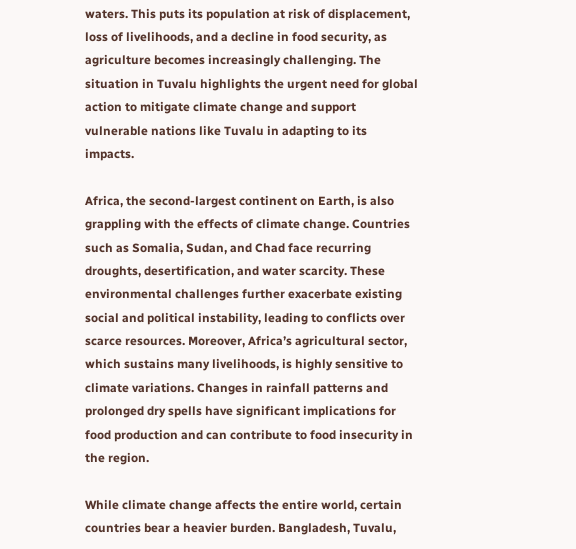waters. This puts its population at risk of displacement, loss of livelihoods, and a decline in food security, as agriculture becomes increasingly challenging. The situation in Tuvalu highlights the urgent need for global action to mitigate climate change and support vulnerable nations like Tuvalu in adapting to its impacts.

Africa, the second-largest continent on Earth, is also grappling with the effects of climate change. Countries such as Somalia, Sudan, and Chad face recurring droughts, desertification, and water scarcity. These environmental challenges further exacerbate existing social and political instability, leading to conflicts over scarce resources. Moreover, Africa’s agricultural sector, which sustains many livelihoods, is highly sensitive to climate variations. Changes in rainfall patterns and prolonged dry spells have significant implications for food production and can contribute to food insecurity in the region.

While climate change affects the entire world, certain countries bear a heavier burden. Bangladesh, Tuvalu,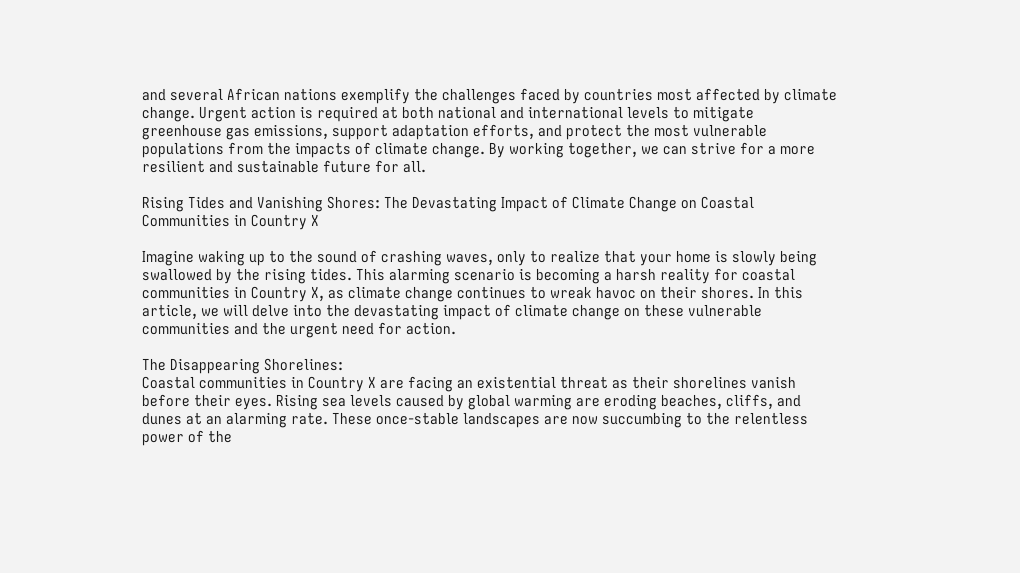and several African nations exemplify the challenges faced by countries most affected by climate change. Urgent action is required at both national and international levels to mitigate greenhouse gas emissions, support adaptation efforts, and protect the most vulnerable populations from the impacts of climate change. By working together, we can strive for a more resilient and sustainable future for all.

Rising Tides and Vanishing Shores: The Devastating Impact of Climate Change on Coastal Communities in Country X

Imagine waking up to the sound of crashing waves, only to realize that your home is slowly being swallowed by the rising tides. This alarming scenario is becoming a harsh reality for coastal communities in Country X, as climate change continues to wreak havoc on their shores. In this article, we will delve into the devastating impact of climate change on these vulnerable communities and the urgent need for action.

The Disappearing Shorelines:
Coastal communities in Country X are facing an existential threat as their shorelines vanish before their eyes. Rising sea levels caused by global warming are eroding beaches, cliffs, and dunes at an alarming rate. These once-stable landscapes are now succumbing to the relentless power of the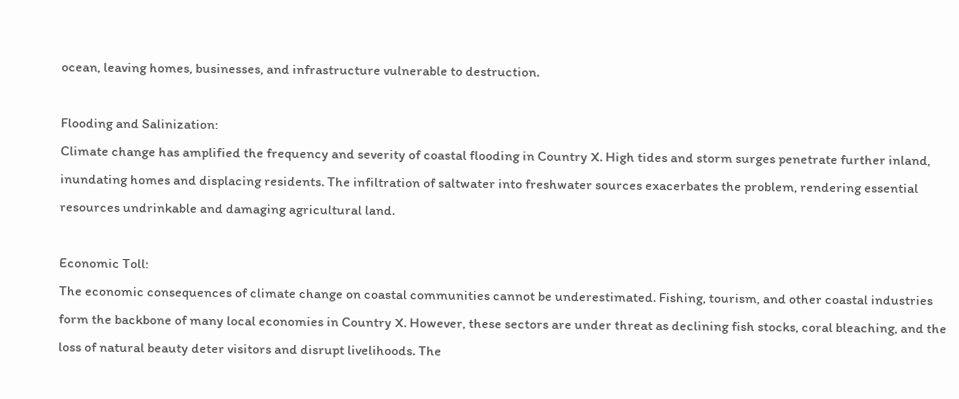ocean, leaving homes, businesses, and infrastructure vulnerable to destruction.

Flooding and Salinization:
Climate change has amplified the frequency and severity of coastal flooding in Country X. High tides and storm surges penetrate further inland, inundating homes and displacing residents. The infiltration of saltwater into freshwater sources exacerbates the problem, rendering essential resources undrinkable and damaging agricultural land.

Economic Toll:
The economic consequences of climate change on coastal communities cannot be underestimated. Fishing, tourism, and other coastal industries form the backbone of many local economies in Country X. However, these sectors are under threat as declining fish stocks, coral bleaching, and the loss of natural beauty deter visitors and disrupt livelihoods. The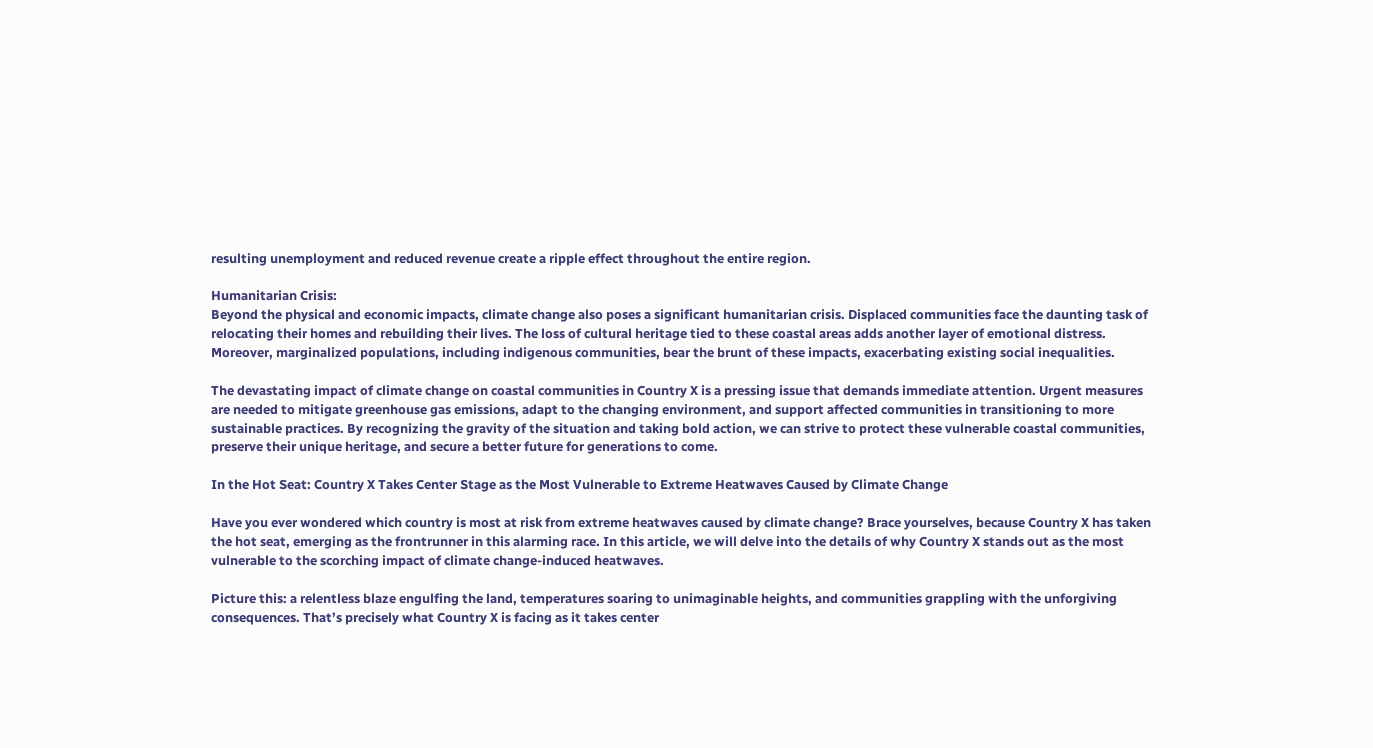resulting unemployment and reduced revenue create a ripple effect throughout the entire region.

Humanitarian Crisis:
Beyond the physical and economic impacts, climate change also poses a significant humanitarian crisis. Displaced communities face the daunting task of relocating their homes and rebuilding their lives. The loss of cultural heritage tied to these coastal areas adds another layer of emotional distress. Moreover, marginalized populations, including indigenous communities, bear the brunt of these impacts, exacerbating existing social inequalities.

The devastating impact of climate change on coastal communities in Country X is a pressing issue that demands immediate attention. Urgent measures are needed to mitigate greenhouse gas emissions, adapt to the changing environment, and support affected communities in transitioning to more sustainable practices. By recognizing the gravity of the situation and taking bold action, we can strive to protect these vulnerable coastal communities, preserve their unique heritage, and secure a better future for generations to come.

In the Hot Seat: Country X Takes Center Stage as the Most Vulnerable to Extreme Heatwaves Caused by Climate Change

Have you ever wondered which country is most at risk from extreme heatwaves caused by climate change? Brace yourselves, because Country X has taken the hot seat, emerging as the frontrunner in this alarming race. In this article, we will delve into the details of why Country X stands out as the most vulnerable to the scorching impact of climate change-induced heatwaves.

Picture this: a relentless blaze engulfing the land, temperatures soaring to unimaginable heights, and communities grappling with the unforgiving consequences. That’s precisely what Country X is facing as it takes center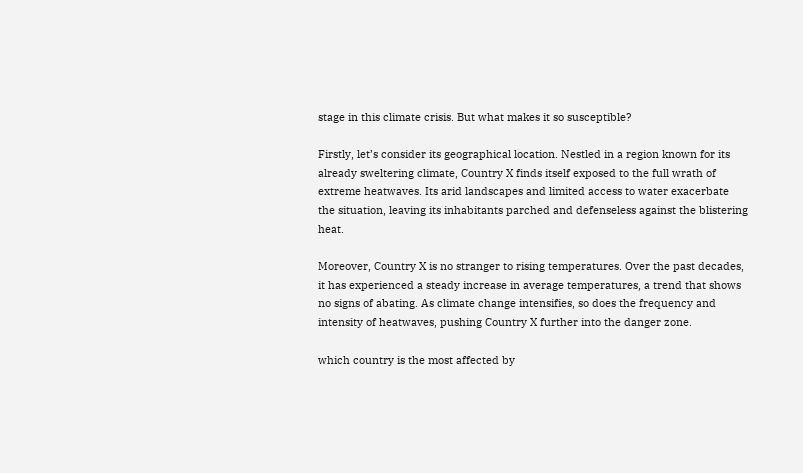stage in this climate crisis. But what makes it so susceptible?

Firstly, let’s consider its geographical location. Nestled in a region known for its already sweltering climate, Country X finds itself exposed to the full wrath of extreme heatwaves. Its arid landscapes and limited access to water exacerbate the situation, leaving its inhabitants parched and defenseless against the blistering heat.

Moreover, Country X is no stranger to rising temperatures. Over the past decades, it has experienced a steady increase in average temperatures, a trend that shows no signs of abating. As climate change intensifies, so does the frequency and intensity of heatwaves, pushing Country X further into the danger zone.

which country is the most affected by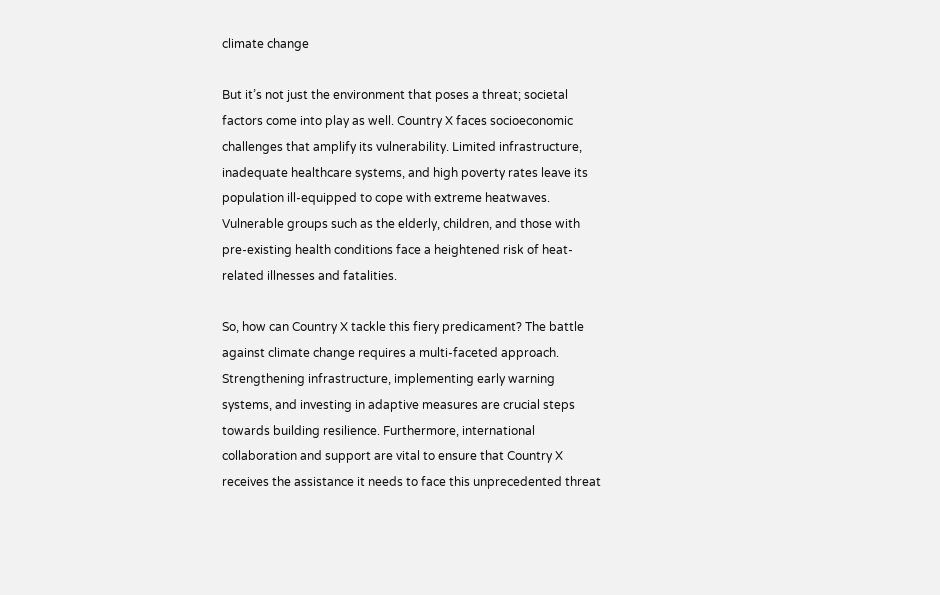climate change

But it’s not just the environment that poses a threat; societal factors come into play as well. Country X faces socioeconomic challenges that amplify its vulnerability. Limited infrastructure, inadequate healthcare systems, and high poverty rates leave its population ill-equipped to cope with extreme heatwaves. Vulnerable groups such as the elderly, children, and those with pre-existing health conditions face a heightened risk of heat-related illnesses and fatalities.

So, how can Country X tackle this fiery predicament? The battle against climate change requires a multi-faceted approach. Strengthening infrastructure, implementing early warning systems, and investing in adaptive measures are crucial steps towards building resilience. Furthermore, international collaboration and support are vital to ensure that Country X receives the assistance it needs to face this unprecedented threat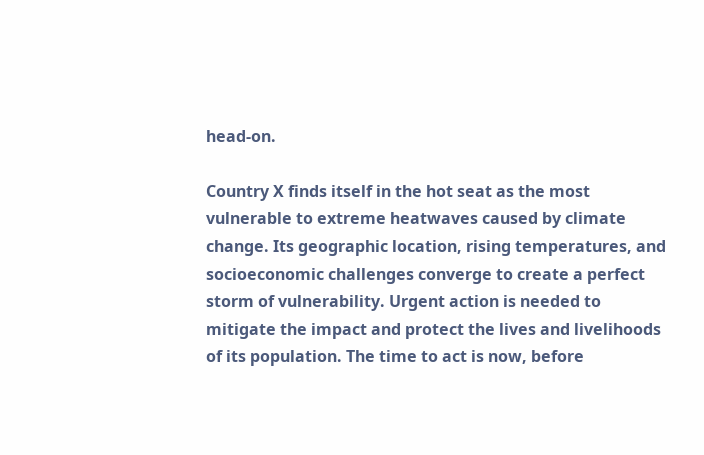head-on.

Country X finds itself in the hot seat as the most vulnerable to extreme heatwaves caused by climate change. Its geographic location, rising temperatures, and socioeconomic challenges converge to create a perfect storm of vulnerability. Urgent action is needed to mitigate the impact and protect the lives and livelihoods of its population. The time to act is now, before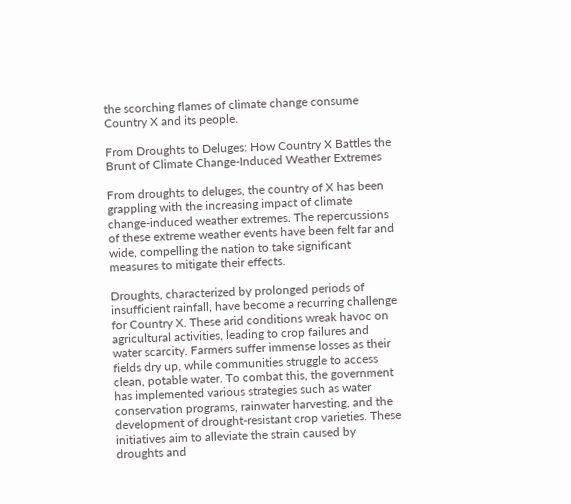the scorching flames of climate change consume Country X and its people.

From Droughts to Deluges: How Country X Battles the Brunt of Climate Change-Induced Weather Extremes

From droughts to deluges, the country of X has been grappling with the increasing impact of climate change-induced weather extremes. The repercussions of these extreme weather events have been felt far and wide, compelling the nation to take significant measures to mitigate their effects.

Droughts, characterized by prolonged periods of insufficient rainfall, have become a recurring challenge for Country X. These arid conditions wreak havoc on agricultural activities, leading to crop failures and water scarcity. Farmers suffer immense losses as their fields dry up, while communities struggle to access clean, potable water. To combat this, the government has implemented various strategies such as water conservation programs, rainwater harvesting, and the development of drought-resistant crop varieties. These initiatives aim to alleviate the strain caused by droughts and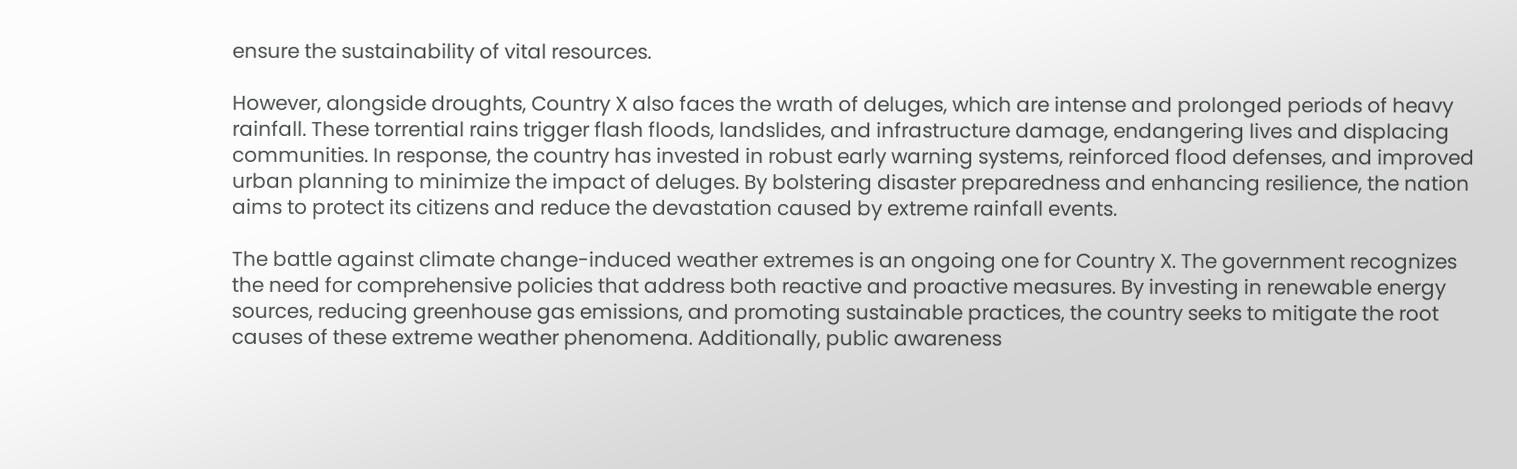ensure the sustainability of vital resources.

However, alongside droughts, Country X also faces the wrath of deluges, which are intense and prolonged periods of heavy rainfall. These torrential rains trigger flash floods, landslides, and infrastructure damage, endangering lives and displacing communities. In response, the country has invested in robust early warning systems, reinforced flood defenses, and improved urban planning to minimize the impact of deluges. By bolstering disaster preparedness and enhancing resilience, the nation aims to protect its citizens and reduce the devastation caused by extreme rainfall events.

The battle against climate change-induced weather extremes is an ongoing one for Country X. The government recognizes the need for comprehensive policies that address both reactive and proactive measures. By investing in renewable energy sources, reducing greenhouse gas emissions, and promoting sustainable practices, the country seeks to mitigate the root causes of these extreme weather phenomena. Additionally, public awareness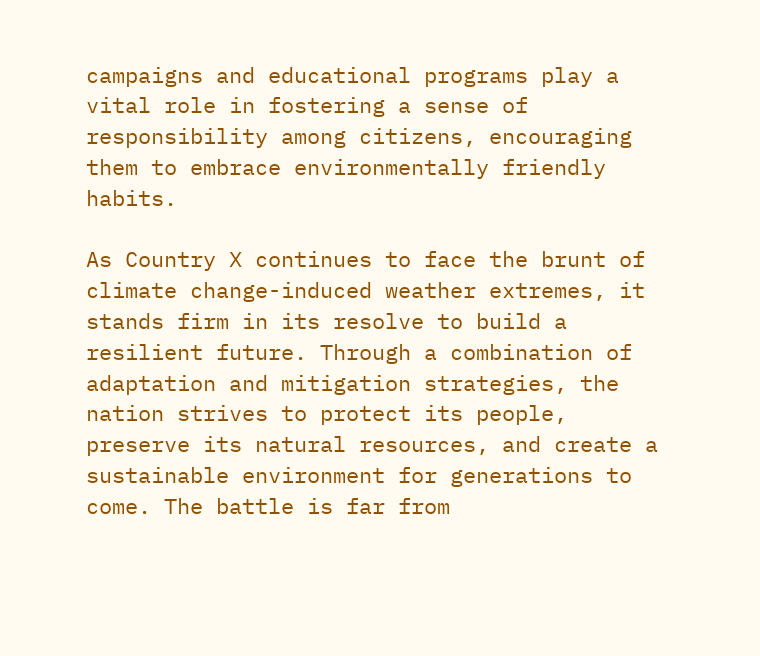campaigns and educational programs play a vital role in fostering a sense of responsibility among citizens, encouraging them to embrace environmentally friendly habits.

As Country X continues to face the brunt of climate change-induced weather extremes, it stands firm in its resolve to build a resilient future. Through a combination of adaptation and mitigation strategies, the nation strives to protect its people, preserve its natural resources, and create a sustainable environment for generations to come. The battle is far from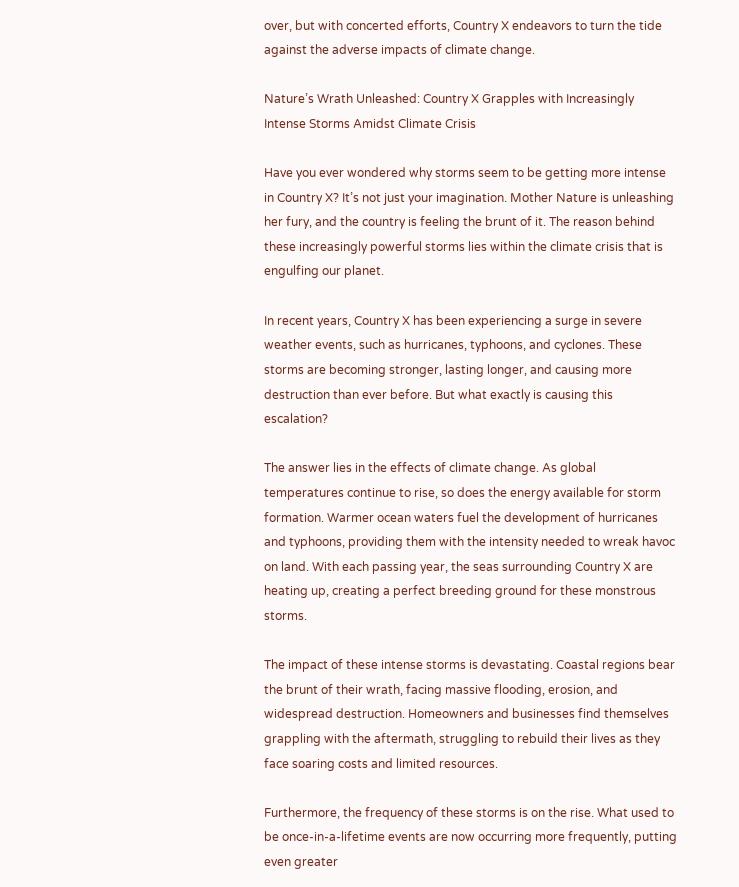over, but with concerted efforts, Country X endeavors to turn the tide against the adverse impacts of climate change.

Nature’s Wrath Unleashed: Country X Grapples with Increasingly Intense Storms Amidst Climate Crisis

Have you ever wondered why storms seem to be getting more intense in Country X? It’s not just your imagination. Mother Nature is unleashing her fury, and the country is feeling the brunt of it. The reason behind these increasingly powerful storms lies within the climate crisis that is engulfing our planet.

In recent years, Country X has been experiencing a surge in severe weather events, such as hurricanes, typhoons, and cyclones. These storms are becoming stronger, lasting longer, and causing more destruction than ever before. But what exactly is causing this escalation?

The answer lies in the effects of climate change. As global temperatures continue to rise, so does the energy available for storm formation. Warmer ocean waters fuel the development of hurricanes and typhoons, providing them with the intensity needed to wreak havoc on land. With each passing year, the seas surrounding Country X are heating up, creating a perfect breeding ground for these monstrous storms.

The impact of these intense storms is devastating. Coastal regions bear the brunt of their wrath, facing massive flooding, erosion, and widespread destruction. Homeowners and businesses find themselves grappling with the aftermath, struggling to rebuild their lives as they face soaring costs and limited resources.

Furthermore, the frequency of these storms is on the rise. What used to be once-in-a-lifetime events are now occurring more frequently, putting even greater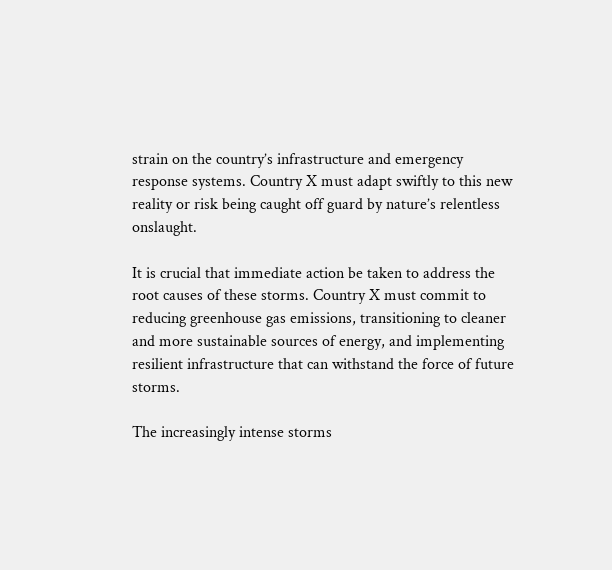strain on the country’s infrastructure and emergency response systems. Country X must adapt swiftly to this new reality or risk being caught off guard by nature’s relentless onslaught.

It is crucial that immediate action be taken to address the root causes of these storms. Country X must commit to reducing greenhouse gas emissions, transitioning to cleaner and more sustainable sources of energy, and implementing resilient infrastructure that can withstand the force of future storms.

The increasingly intense storms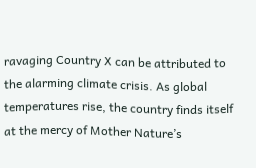ravaging Country X can be attributed to the alarming climate crisis. As global temperatures rise, the country finds itself at the mercy of Mother Nature’s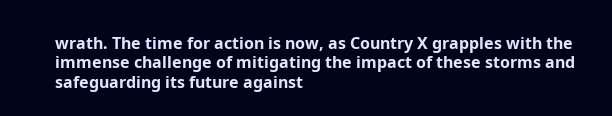wrath. The time for action is now, as Country X grapples with the immense challenge of mitigating the impact of these storms and safeguarding its future against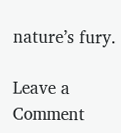nature’s fury.

Leave a Comment